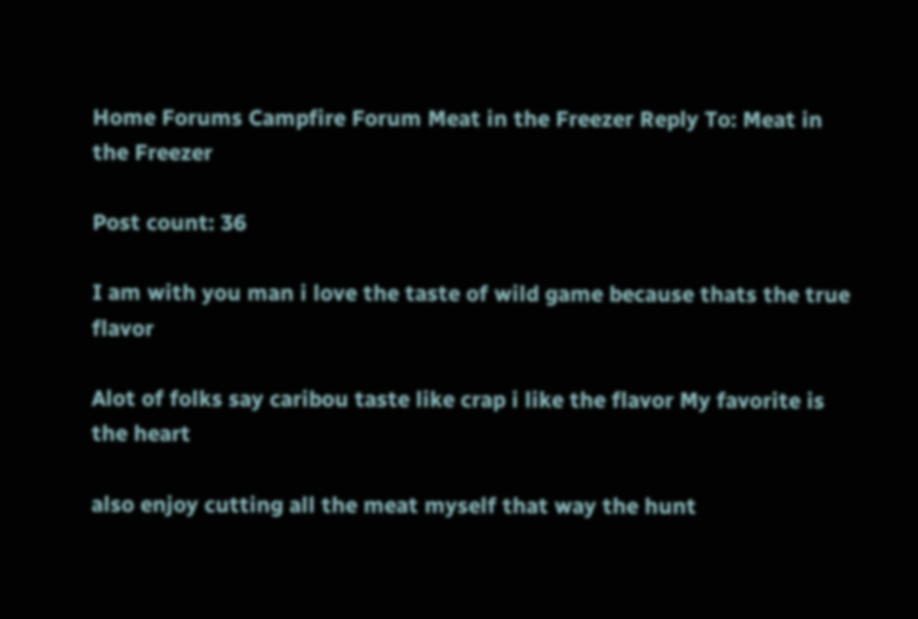Home Forums Campfire Forum Meat in the Freezer Reply To: Meat in the Freezer

Post count: 36

I am with you man i love the taste of wild game because thats the true flavor

Alot of folks say caribou taste like crap i like the flavor My favorite is the heart

also enjoy cutting all the meat myself that way the hunt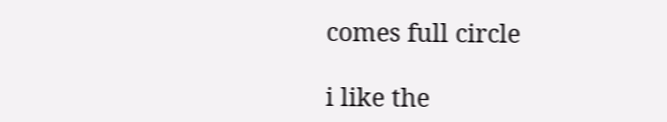comes full circle

i like the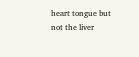heart tongue but not the liver